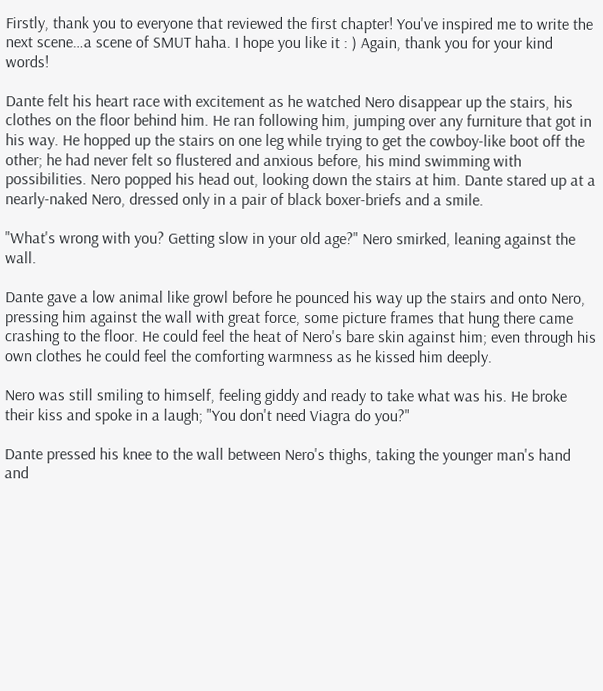Firstly, thank you to everyone that reviewed the first chapter! You've inspired me to write the next scene…a scene of SMUT haha. I hope you like it : ) Again, thank you for your kind words!

Dante felt his heart race with excitement as he watched Nero disappear up the stairs, his clothes on the floor behind him. He ran following him, jumping over any furniture that got in his way. He hopped up the stairs on one leg while trying to get the cowboy-like boot off the other; he had never felt so flustered and anxious before, his mind swimming with possibilities. Nero popped his head out, looking down the stairs at him. Dante stared up at a nearly-naked Nero, dressed only in a pair of black boxer-briefs and a smile.

"What's wrong with you? Getting slow in your old age?" Nero smirked, leaning against the wall.

Dante gave a low animal like growl before he pounced his way up the stairs and onto Nero, pressing him against the wall with great force, some picture frames that hung there came crashing to the floor. He could feel the heat of Nero's bare skin against him; even through his own clothes he could feel the comforting warmness as he kissed him deeply.

Nero was still smiling to himself, feeling giddy and ready to take what was his. He broke their kiss and spoke in a laugh; "You don't need Viagra do you?"

Dante pressed his knee to the wall between Nero's thighs, taking the younger man's hand and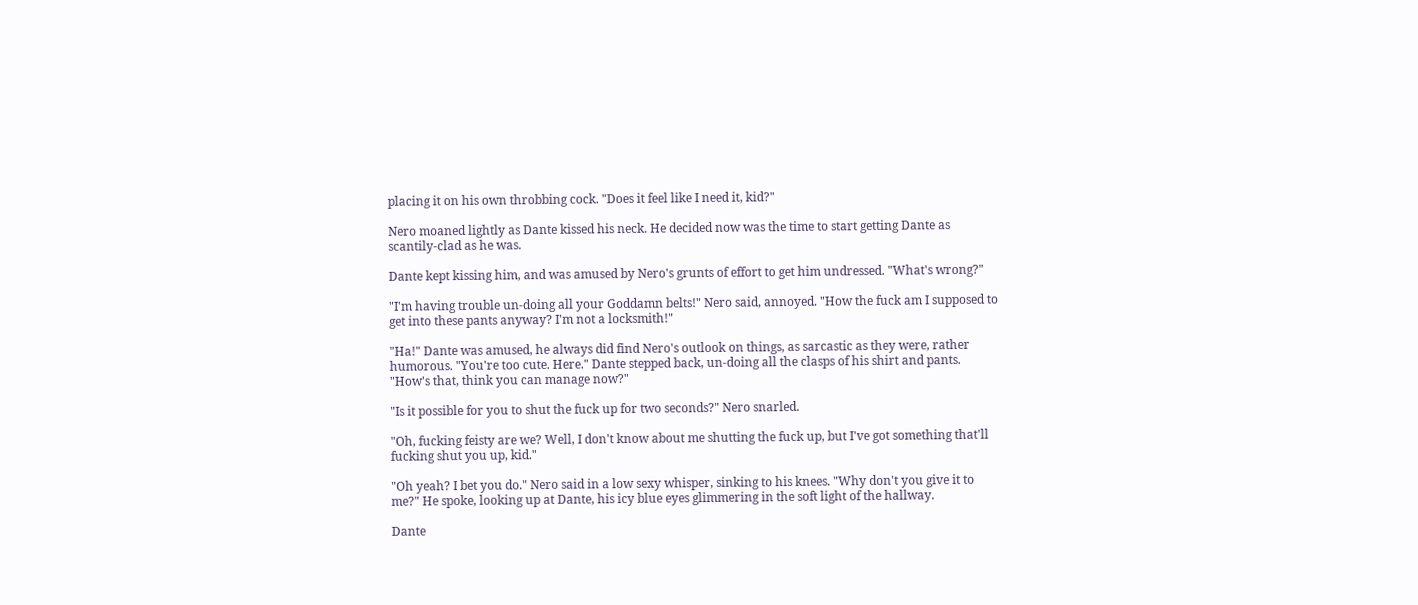placing it on his own throbbing cock. "Does it feel like I need it, kid?"

Nero moaned lightly as Dante kissed his neck. He decided now was the time to start getting Dante as scantily-clad as he was.

Dante kept kissing him, and was amused by Nero's grunts of effort to get him undressed. "What's wrong?"

"I'm having trouble un-doing all your Goddamn belts!" Nero said, annoyed. "How the fuck am I supposed to get into these pants anyway? I'm not a locksmith!"

"Ha!" Dante was amused, he always did find Nero's outlook on things, as sarcastic as they were, rather humorous. "You're too cute. Here." Dante stepped back, un-doing all the clasps of his shirt and pants. "How's that, think you can manage now?"

"Is it possible for you to shut the fuck up for two seconds?" Nero snarled.

"Oh, fucking feisty are we? Well, I don't know about me shutting the fuck up, but I've got something that'll fucking shut you up, kid."

"Oh yeah? I bet you do." Nero said in a low sexy whisper, sinking to his knees. "Why don't you give it to me?" He spoke, looking up at Dante, his icy blue eyes glimmering in the soft light of the hallway.

Dante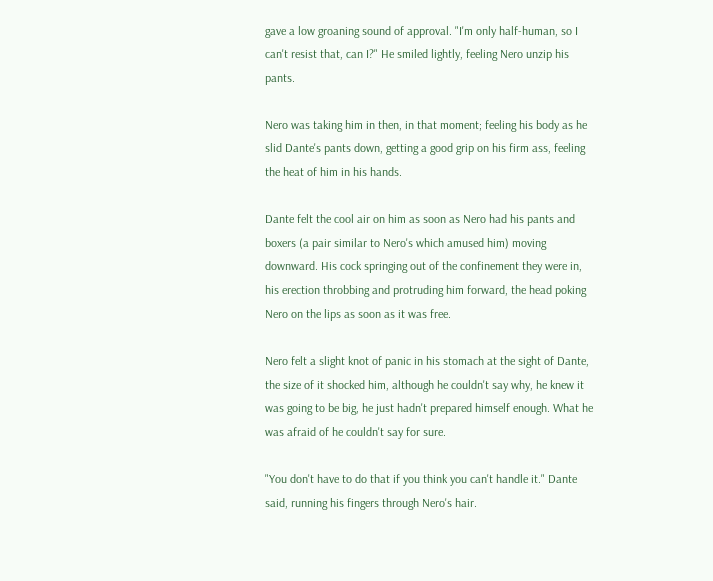gave a low groaning sound of approval. "I'm only half-human, so I can't resist that, can I?" He smiled lightly, feeling Nero unzip his pants.

Nero was taking him in then, in that moment; feeling his body as he slid Dante's pants down, getting a good grip on his firm ass, feeling the heat of him in his hands.

Dante felt the cool air on him as soon as Nero had his pants and boxers (a pair similar to Nero's which amused him) moving downward. His cock springing out of the confinement they were in, his erection throbbing and protruding him forward, the head poking Nero on the lips as soon as it was free.

Nero felt a slight knot of panic in his stomach at the sight of Dante, the size of it shocked him, although he couldn't say why, he knew it was going to be big, he just hadn't prepared himself enough. What he was afraid of he couldn't say for sure.

"You don't have to do that if you think you can't handle it." Dante said, running his fingers through Nero's hair.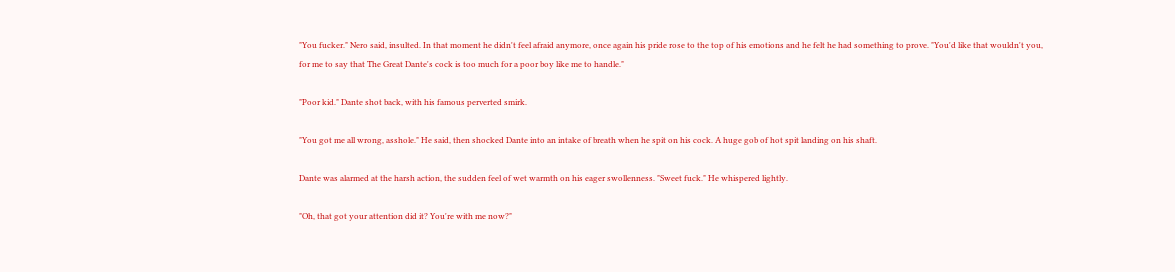"You fucker." Nero said, insulted. In that moment he didn't feel afraid anymore, once again his pride rose to the top of his emotions and he felt he had something to prove. "You'd like that wouldn't you, for me to say that The Great Dante's cock is too much for a poor boy like me to handle."

"Poor kid." Dante shot back, with his famous perverted smirk.

"You got me all wrong, asshole." He said, then shocked Dante into an intake of breath when he spit on his cock. A huge gob of hot spit landing on his shaft.

Dante was alarmed at the harsh action, the sudden feel of wet warmth on his eager swollenness. "Sweet fuck." He whispered lightly.

"Oh, that got your attention did it? You're with me now?"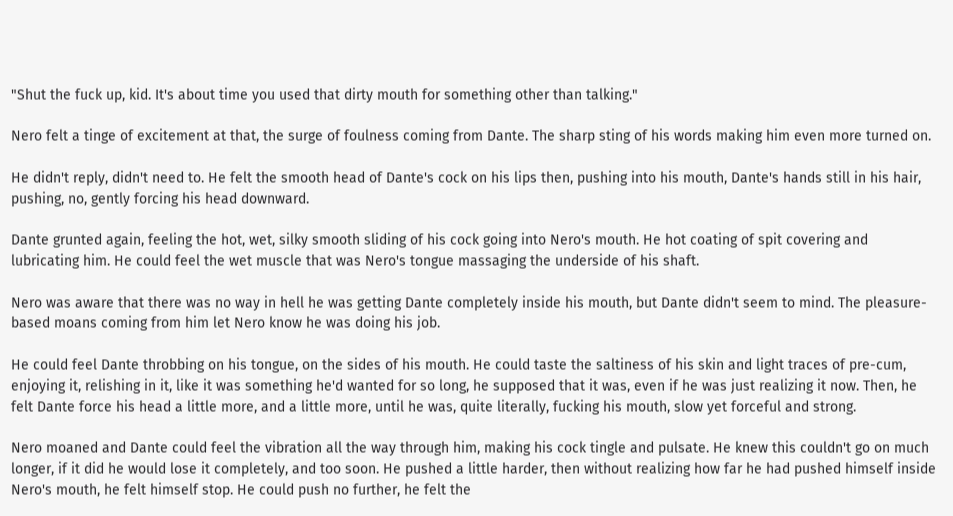"Shut the fuck up, kid. It's about time you used that dirty mouth for something other than talking."

Nero felt a tinge of excitement at that, the surge of foulness coming from Dante. The sharp sting of his words making him even more turned on.

He didn't reply, didn't need to. He felt the smooth head of Dante's cock on his lips then, pushing into his mouth, Dante's hands still in his hair, pushing, no, gently forcing his head downward.

Dante grunted again, feeling the hot, wet, silky smooth sliding of his cock going into Nero's mouth. He hot coating of spit covering and lubricating him. He could feel the wet muscle that was Nero's tongue massaging the underside of his shaft.

Nero was aware that there was no way in hell he was getting Dante completely inside his mouth, but Dante didn't seem to mind. The pleasure-based moans coming from him let Nero know he was doing his job.

He could feel Dante throbbing on his tongue, on the sides of his mouth. He could taste the saltiness of his skin and light traces of pre-cum, enjoying it, relishing in it, like it was something he'd wanted for so long, he supposed that it was, even if he was just realizing it now. Then, he felt Dante force his head a little more, and a little more, until he was, quite literally, fucking his mouth, slow yet forceful and strong.

Nero moaned and Dante could feel the vibration all the way through him, making his cock tingle and pulsate. He knew this couldn't go on much longer, if it did he would lose it completely, and too soon. He pushed a little harder, then without realizing how far he had pushed himself inside Nero's mouth, he felt himself stop. He could push no further, he felt the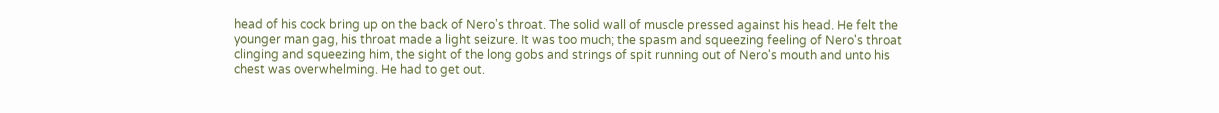head of his cock bring up on the back of Nero's throat. The solid wall of muscle pressed against his head. He felt the younger man gag, his throat made a light seizure. It was too much; the spasm and squeezing feeling of Nero's throat clinging and squeezing him, the sight of the long gobs and strings of spit running out of Nero's mouth and unto his chest was overwhelming. He had to get out.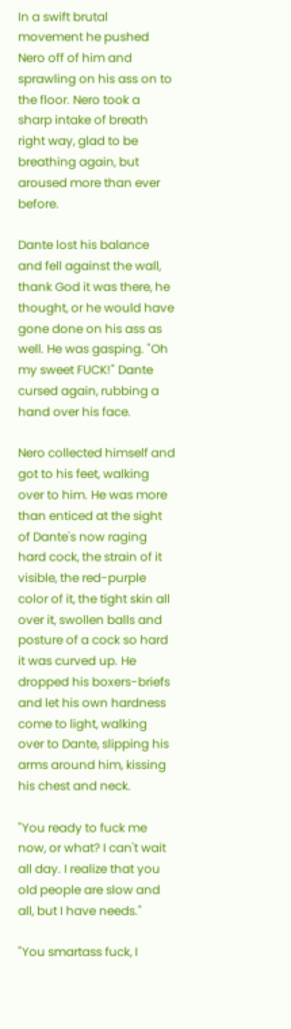In a swift brutal movement he pushed Nero off of him and sprawling on his ass on to the floor. Nero took a sharp intake of breath right way, glad to be breathing again, but aroused more than ever before.

Dante lost his balance and fell against the wall, thank God it was there, he thought, or he would have gone done on his ass as well. He was gasping. "Oh my sweet FUCK!" Dante cursed again, rubbing a hand over his face.

Nero collected himself and got to his feet, walking over to him. He was more than enticed at the sight of Dante's now raging hard cock, the strain of it visible, the red-purple color of it, the tight skin all over it, swollen balls and posture of a cock so hard it was curved up. He dropped his boxers-briefs and let his own hardness come to light, walking over to Dante, slipping his arms around him, kissing his chest and neck.

"You ready to fuck me now, or what? I can't wait all day. I realize that you old people are slow and all, but I have needs."

"You smartass fuck, I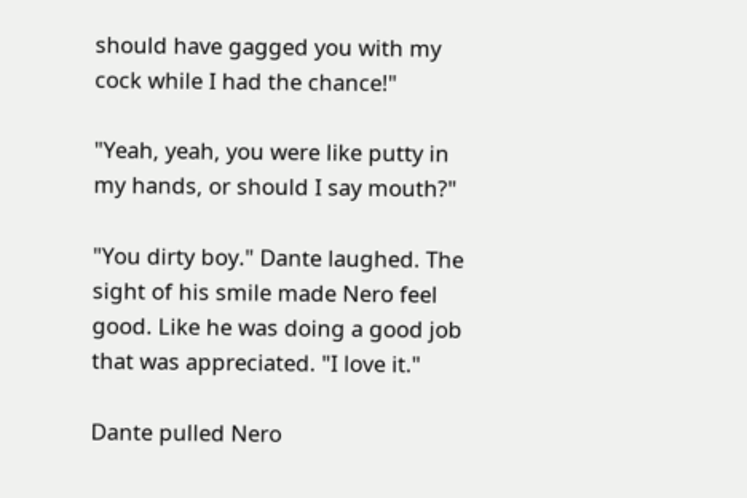should have gagged you with my cock while I had the chance!"

"Yeah, yeah, you were like putty in my hands, or should I say mouth?"

"You dirty boy." Dante laughed. The sight of his smile made Nero feel good. Like he was doing a good job that was appreciated. "I love it."

Dante pulled Nero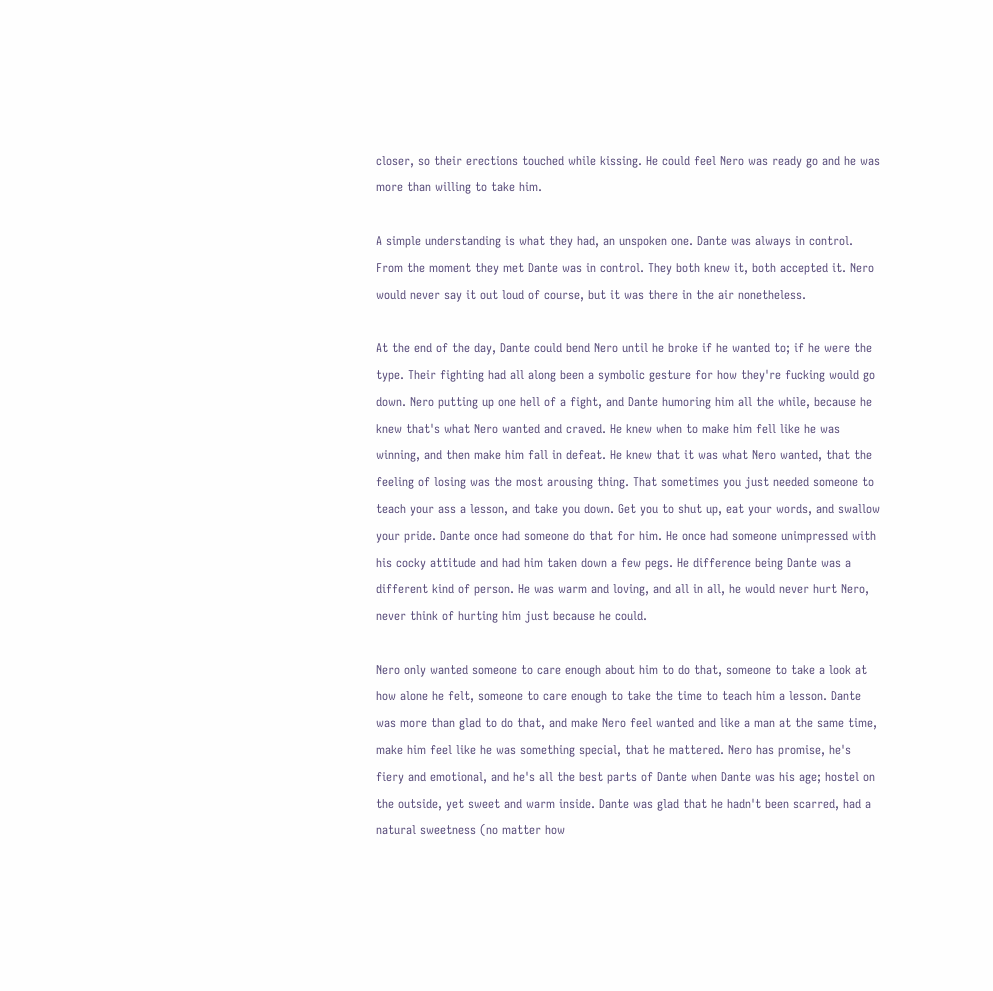closer, so their erections touched while kissing. He could feel Nero was ready go and he was more than willing to take him.

A simple understanding is what they had, an unspoken one. Dante was always in control. From the moment they met Dante was in control. They both knew it, both accepted it. Nero would never say it out loud of course, but it was there in the air nonetheless.

At the end of the day, Dante could bend Nero until he broke if he wanted to; if he were the type. Their fighting had all along been a symbolic gesture for how they're fucking would go down. Nero putting up one hell of a fight, and Dante humoring him all the while, because he knew that's what Nero wanted and craved. He knew when to make him fell like he was winning, and then make him fall in defeat. He knew that it was what Nero wanted, that the feeling of losing was the most arousing thing. That sometimes you just needed someone to teach your ass a lesson, and take you down. Get you to shut up, eat your words, and swallow your pride. Dante once had someone do that for him. He once had someone unimpressed with his cocky attitude and had him taken down a few pegs. He difference being Dante was a different kind of person. He was warm and loving, and all in all, he would never hurt Nero, never think of hurting him just because he could.

Nero only wanted someone to care enough about him to do that, someone to take a look at how alone he felt, someone to care enough to take the time to teach him a lesson. Dante was more than glad to do that, and make Nero feel wanted and like a man at the same time, make him feel like he was something special, that he mattered. Nero has promise, he's fiery and emotional, and he's all the best parts of Dante when Dante was his age; hostel on the outside, yet sweet and warm inside. Dante was glad that he hadn't been scarred, had a natural sweetness (no matter how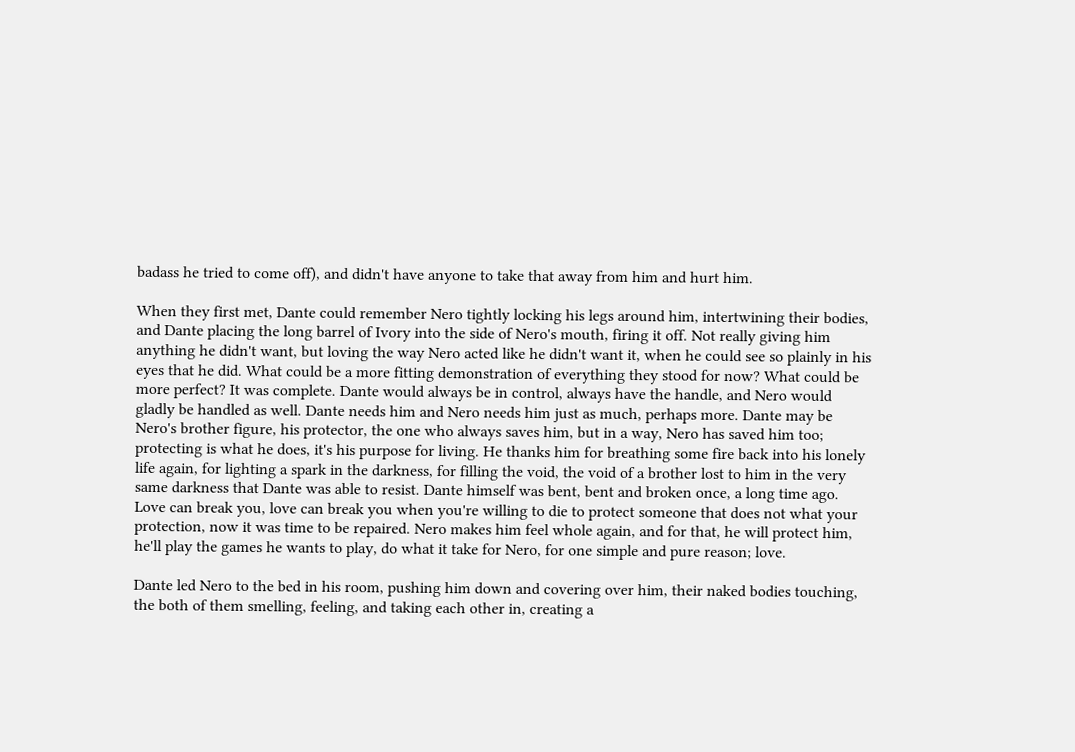badass he tried to come off), and didn't have anyone to take that away from him and hurt him.

When they first met, Dante could remember Nero tightly locking his legs around him, intertwining their bodies, and Dante placing the long barrel of Ivory into the side of Nero's mouth, firing it off. Not really giving him anything he didn't want, but loving the way Nero acted like he didn't want it, when he could see so plainly in his eyes that he did. What could be a more fitting demonstration of everything they stood for now? What could be more perfect? It was complete. Dante would always be in control, always have the handle, and Nero would gladly be handled as well. Dante needs him and Nero needs him just as much, perhaps more. Dante may be Nero's brother figure, his protector, the one who always saves him, but in a way, Nero has saved him too; protecting is what he does, it's his purpose for living. He thanks him for breathing some fire back into his lonely life again, for lighting a spark in the darkness, for filling the void, the void of a brother lost to him in the very same darkness that Dante was able to resist. Dante himself was bent, bent and broken once, a long time ago. Love can break you, love can break you when you're willing to die to protect someone that does not what your protection, now it was time to be repaired. Nero makes him feel whole again, and for that, he will protect him, he'll play the games he wants to play, do what it take for Nero, for one simple and pure reason; love.

Dante led Nero to the bed in his room, pushing him down and covering over him, their naked bodies touching, the both of them smelling, feeling, and taking each other in, creating a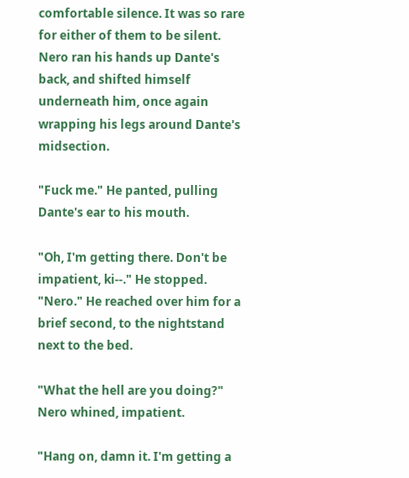comfortable silence. It was so rare for either of them to be silent. Nero ran his hands up Dante's back, and shifted himself underneath him, once again wrapping his legs around Dante's midsection.

"Fuck me." He panted, pulling Dante's ear to his mouth.

"Oh, I'm getting there. Don't be impatient, ki--." He stopped. "Nero." He reached over him for a brief second, to the nightstand next to the bed.

"What the hell are you doing?" Nero whined, impatient.

"Hang on, damn it. I'm getting a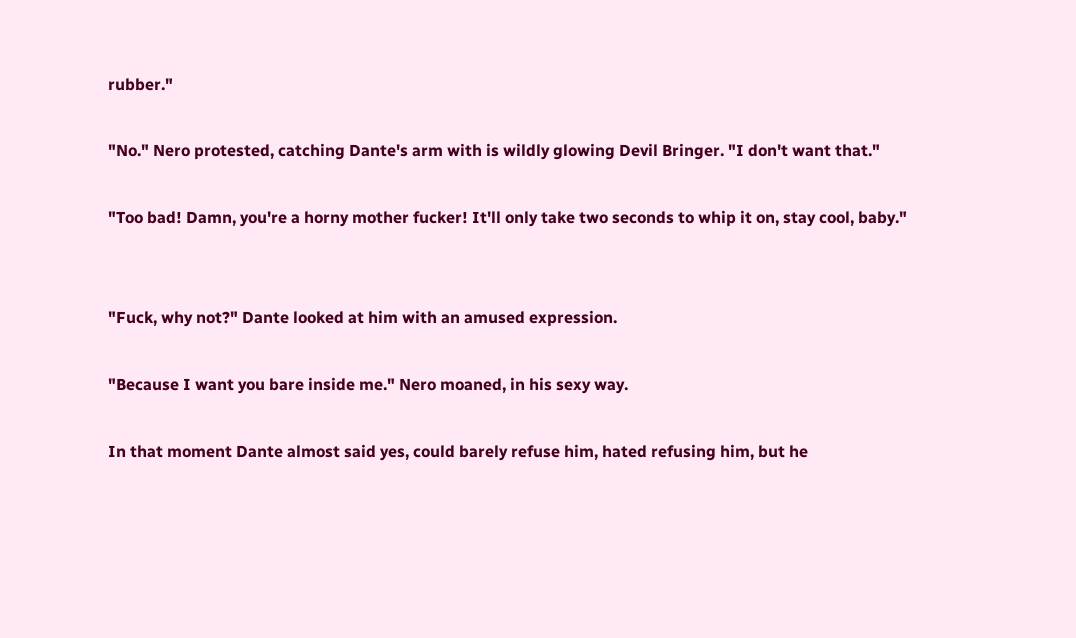rubber."

"No." Nero protested, catching Dante's arm with is wildly glowing Devil Bringer. "I don't want that."

"Too bad! Damn, you're a horny mother fucker! It'll only take two seconds to whip it on, stay cool, baby."


"Fuck, why not?" Dante looked at him with an amused expression.

"Because I want you bare inside me." Nero moaned, in his sexy way.

In that moment Dante almost said yes, could barely refuse him, hated refusing him, but he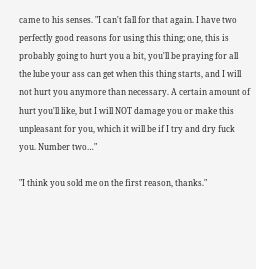came to his senses. "I can't fall for that again. I have two perfectly good reasons for using this thing; one, this is probably going to hurt you a bit, you'll be praying for all the lube your ass can get when this thing starts, and I will not hurt you anymore than necessary. A certain amount of hurt you'll like, but I will NOT damage you or make this unpleasant for you, which it will be if I try and dry fuck you. Number two…"

"I think you sold me on the first reason, thanks."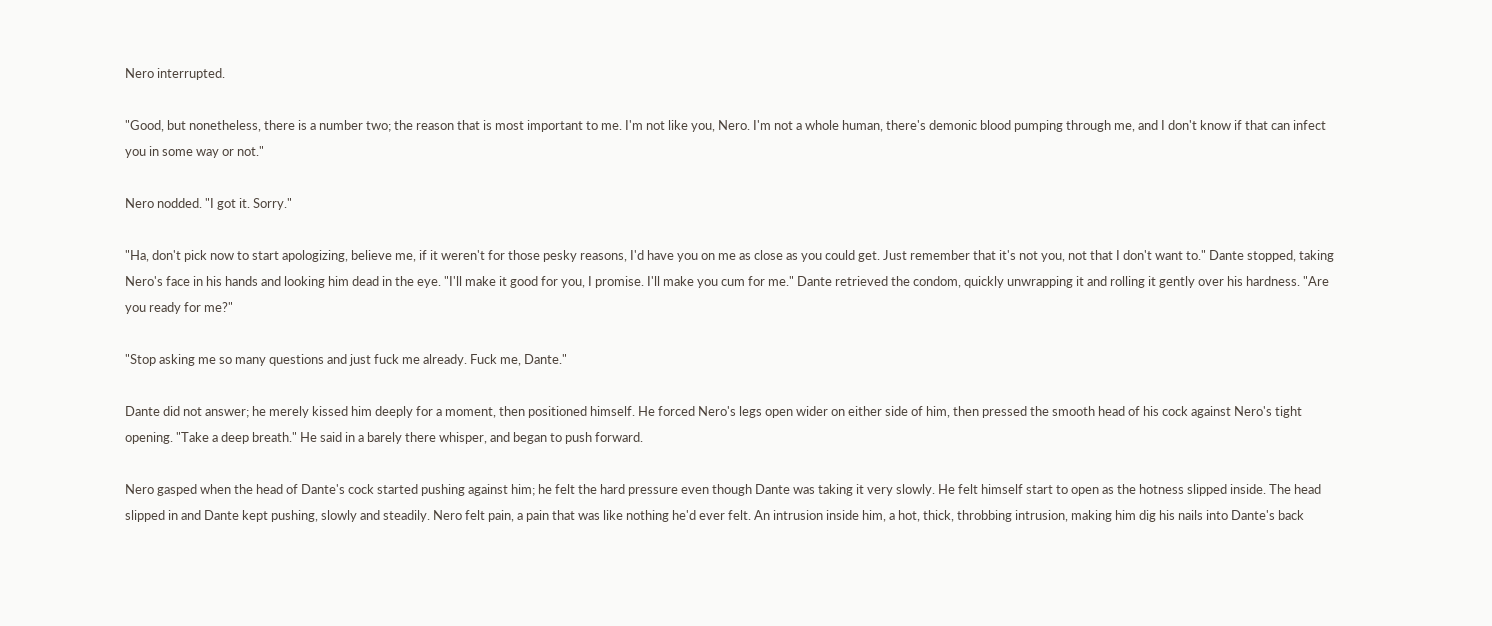Nero interrupted.

"Good, but nonetheless, there is a number two; the reason that is most important to me. I'm not like you, Nero. I'm not a whole human, there's demonic blood pumping through me, and I don't know if that can infect you in some way or not."

Nero nodded. "I got it. Sorry."

"Ha, don't pick now to start apologizing, believe me, if it weren't for those pesky reasons, I'd have you on me as close as you could get. Just remember that it's not you, not that I don't want to." Dante stopped, taking Nero's face in his hands and looking him dead in the eye. "I'll make it good for you, I promise. I'll make you cum for me." Dante retrieved the condom, quickly unwrapping it and rolling it gently over his hardness. "Are you ready for me?"

"Stop asking me so many questions and just fuck me already. Fuck me, Dante."

Dante did not answer; he merely kissed him deeply for a moment, then positioned himself. He forced Nero's legs open wider on either side of him, then pressed the smooth head of his cock against Nero's tight opening. "Take a deep breath." He said in a barely there whisper, and began to push forward.

Nero gasped when the head of Dante's cock started pushing against him; he felt the hard pressure even though Dante was taking it very slowly. He felt himself start to open as the hotness slipped inside. The head slipped in and Dante kept pushing, slowly and steadily. Nero felt pain, a pain that was like nothing he'd ever felt. An intrusion inside him, a hot, thick, throbbing intrusion, making him dig his nails into Dante's back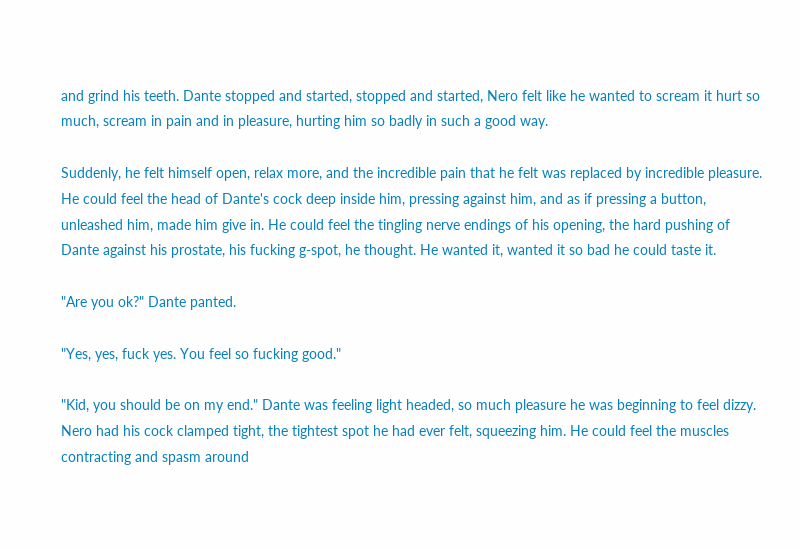and grind his teeth. Dante stopped and started, stopped and started, Nero felt like he wanted to scream it hurt so much, scream in pain and in pleasure, hurting him so badly in such a good way.

Suddenly, he felt himself open, relax more, and the incredible pain that he felt was replaced by incredible pleasure. He could feel the head of Dante's cock deep inside him, pressing against him, and as if pressing a button, unleashed him, made him give in. He could feel the tingling nerve endings of his opening, the hard pushing of Dante against his prostate, his fucking g-spot, he thought. He wanted it, wanted it so bad he could taste it.

"Are you ok?" Dante panted.

"Yes, yes, fuck yes. You feel so fucking good."

"Kid, you should be on my end." Dante was feeling light headed, so much pleasure he was beginning to feel dizzy. Nero had his cock clamped tight, the tightest spot he had ever felt, squeezing him. He could feel the muscles contracting and spasm around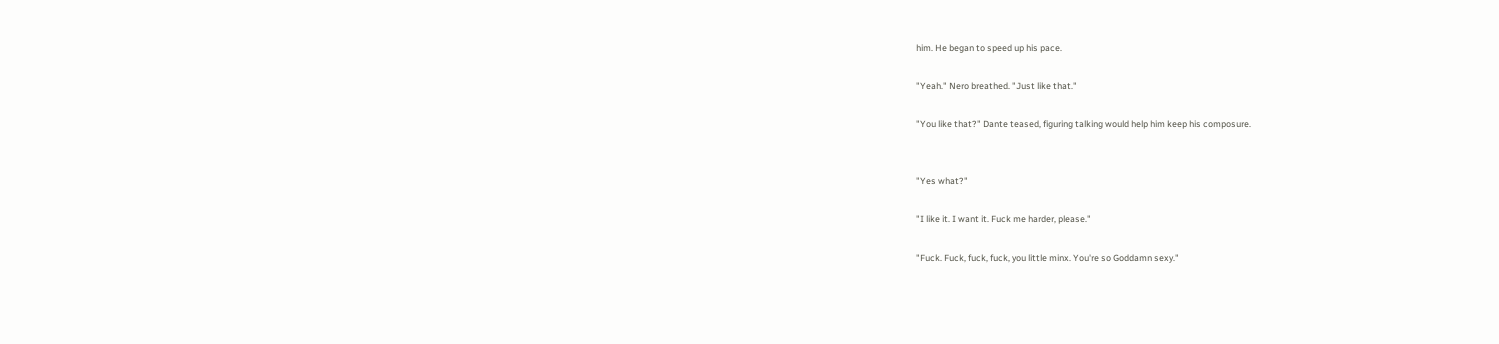him. He began to speed up his pace.

"Yeah." Nero breathed. "Just like that."

"You like that?" Dante teased, figuring talking would help him keep his composure.


"Yes what?"

"I like it. I want it. Fuck me harder, please."

"Fuck. Fuck, fuck, fuck, you little minx. You're so Goddamn sexy."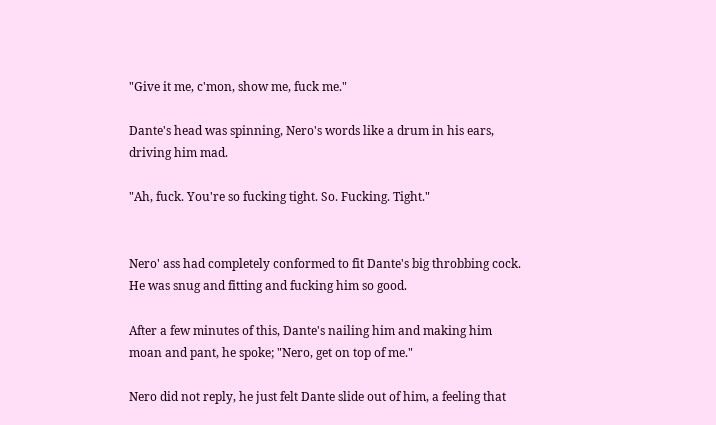"Give it me, c'mon, show me, fuck me."

Dante's head was spinning, Nero's words like a drum in his ears, driving him mad.

"Ah, fuck. You're so fucking tight. So. Fucking. Tight."


Nero' ass had completely conformed to fit Dante's big throbbing cock. He was snug and fitting and fucking him so good.

After a few minutes of this, Dante's nailing him and making him moan and pant, he spoke; "Nero, get on top of me."

Nero did not reply, he just felt Dante slide out of him, a feeling that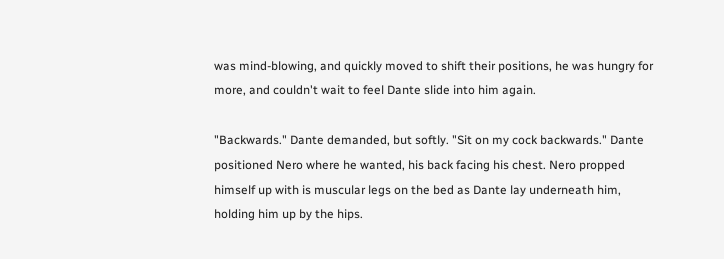was mind-blowing, and quickly moved to shift their positions, he was hungry for more, and couldn't wait to feel Dante slide into him again.

"Backwards." Dante demanded, but softly. "Sit on my cock backwards." Dante positioned Nero where he wanted, his back facing his chest. Nero propped himself up with is muscular legs on the bed as Dante lay underneath him, holding him up by the hips.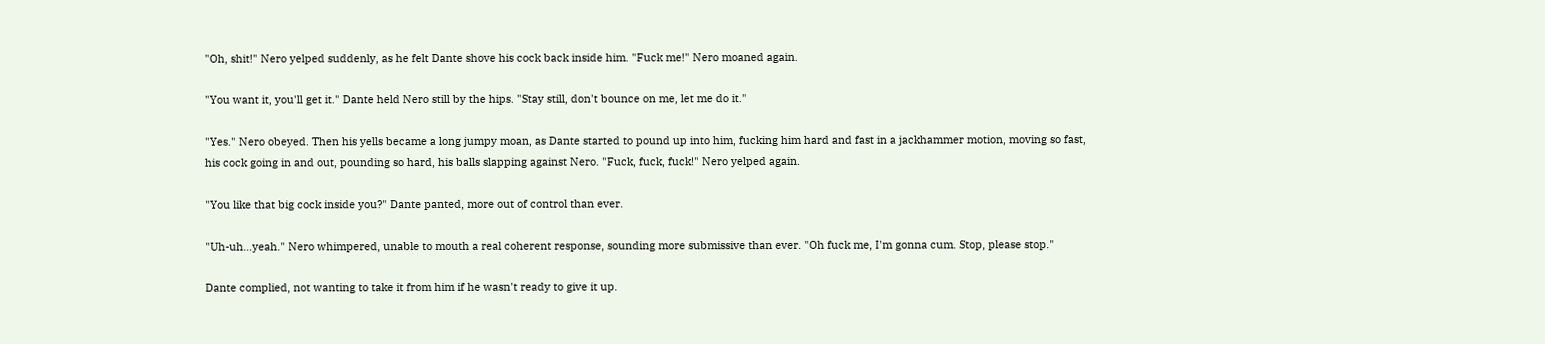"Oh, shit!" Nero yelped suddenly, as he felt Dante shove his cock back inside him. "Fuck me!" Nero moaned again.

"You want it, you'll get it." Dante held Nero still by the hips. "Stay still, don't bounce on me, let me do it."

"Yes." Nero obeyed. Then his yells became a long jumpy moan, as Dante started to pound up into him, fucking him hard and fast in a jackhammer motion, moving so fast, his cock going in and out, pounding so hard, his balls slapping against Nero. "Fuck, fuck, fuck!" Nero yelped again.

"You like that big cock inside you?" Dante panted, more out of control than ever.

"Uh-uh…yeah." Nero whimpered, unable to mouth a real coherent response, sounding more submissive than ever. "Oh fuck me, I'm gonna cum. Stop, please stop."

Dante complied, not wanting to take it from him if he wasn't ready to give it up.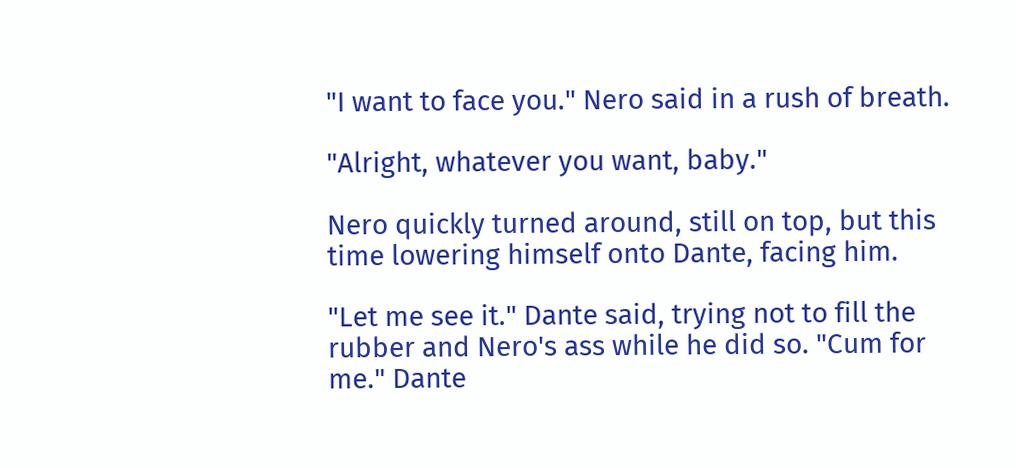"I want to face you." Nero said in a rush of breath.

"Alright, whatever you want, baby."

Nero quickly turned around, still on top, but this time lowering himself onto Dante, facing him.

"Let me see it." Dante said, trying not to fill the rubber and Nero's ass while he did so. "Cum for me." Dante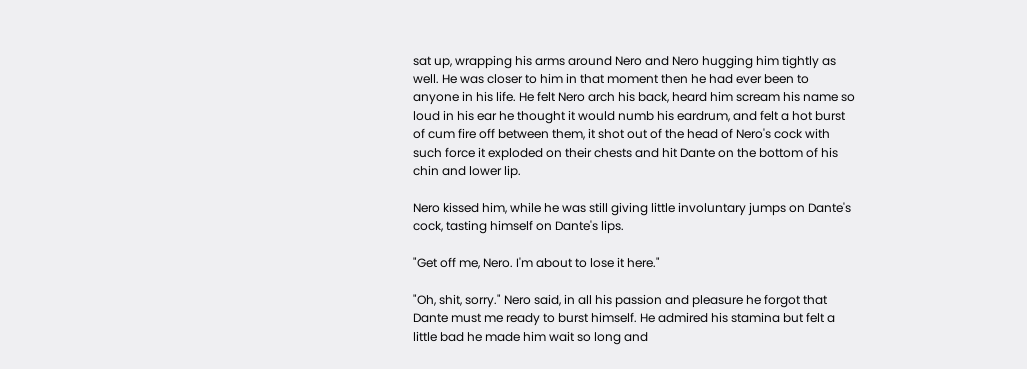sat up, wrapping his arms around Nero and Nero hugging him tightly as well. He was closer to him in that moment then he had ever been to anyone in his life. He felt Nero arch his back, heard him scream his name so loud in his ear he thought it would numb his eardrum, and felt a hot burst of cum fire off between them, it shot out of the head of Nero's cock with such force it exploded on their chests and hit Dante on the bottom of his chin and lower lip.

Nero kissed him, while he was still giving little involuntary jumps on Dante's cock, tasting himself on Dante's lips.

"Get off me, Nero. I'm about to lose it here."

"Oh, shit, sorry." Nero said, in all his passion and pleasure he forgot that Dante must me ready to burst himself. He admired his stamina but felt a little bad he made him wait so long and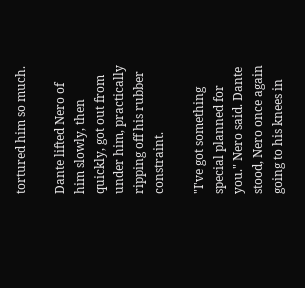tortured him so much.

Dante lifted Nero of him slowly, then quickly, got out from under him, practically ripping off his rubber constraint.

"I've got something special planned for you." Nero said. Dante stood, Nero once again going to his knees in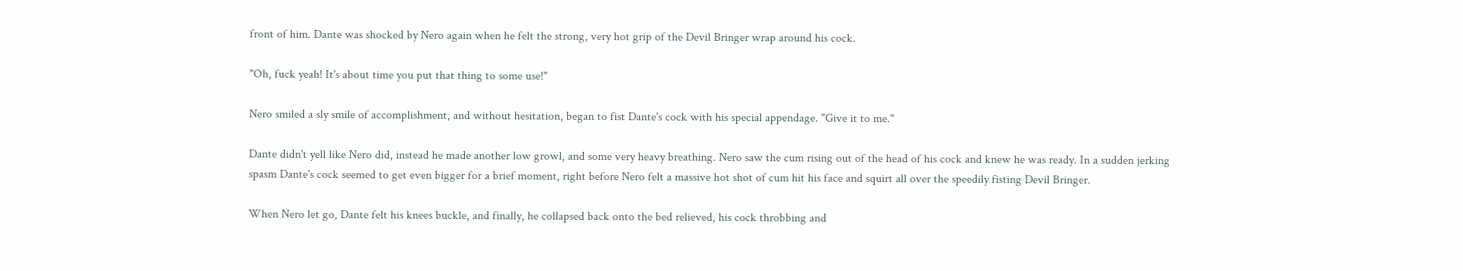front of him. Dante was shocked by Nero again when he felt the strong, very hot grip of the Devil Bringer wrap around his cock.

"Oh, fuck yeah! It's about time you put that thing to some use!"

Nero smiled a sly smile of accomplishment, and without hesitation, began to fist Dante's cock with his special appendage. "Give it to me."

Dante didn't yell like Nero did, instead he made another low growl, and some very heavy breathing. Nero saw the cum rising out of the head of his cock and knew he was ready. In a sudden jerking spasm Dante's cock seemed to get even bigger for a brief moment, right before Nero felt a massive hot shot of cum hit his face and squirt all over the speedily fisting Devil Bringer.

When Nero let go, Dante felt his knees buckle, and finally, he collapsed back onto the bed relieved, his cock throbbing and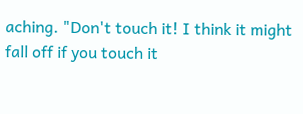aching. "Don't touch it! I think it might fall off if you touch it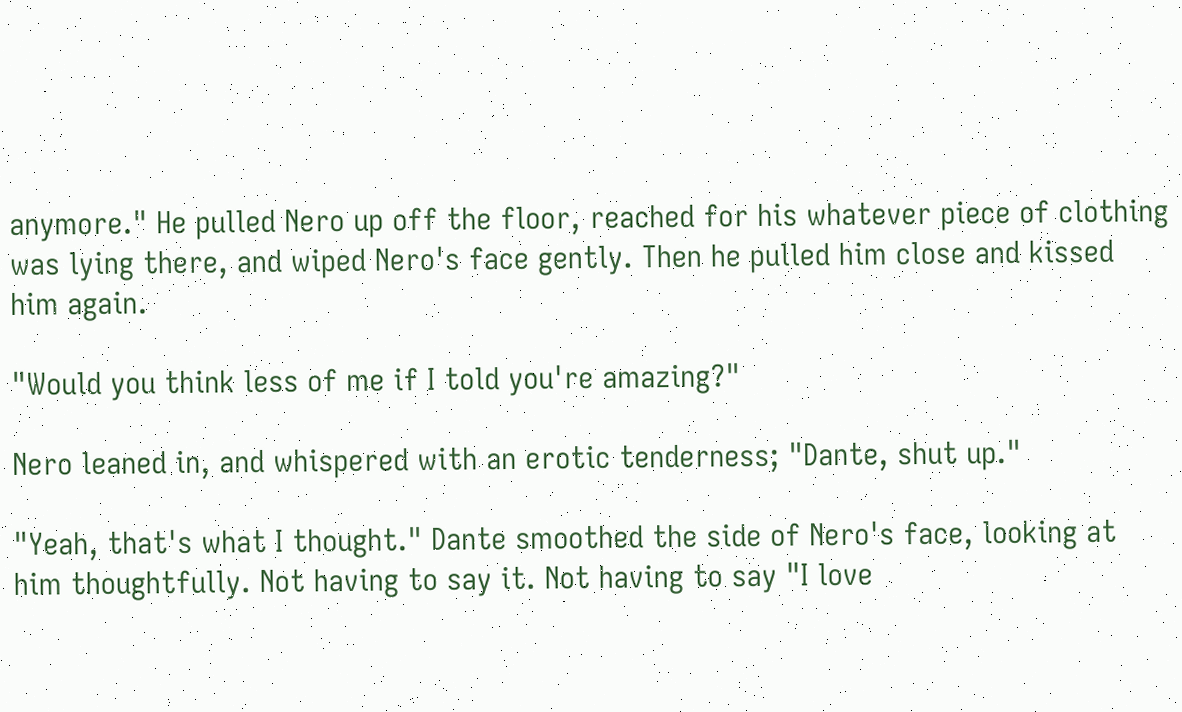anymore." He pulled Nero up off the floor, reached for his whatever piece of clothing was lying there, and wiped Nero's face gently. Then he pulled him close and kissed him again.

"Would you think less of me if I told you're amazing?"

Nero leaned in, and whispered with an erotic tenderness; "Dante, shut up."

"Yeah, that's what I thought." Dante smoothed the side of Nero's face, looking at him thoughtfully. Not having to say it. Not having to say "I love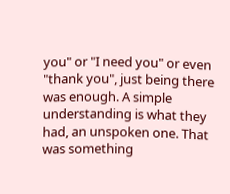you" or "I need you" or even "thank you", just being there was enough. A simple understanding is what they had, an unspoken one. That was something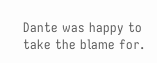Dante was happy to take the blame for.